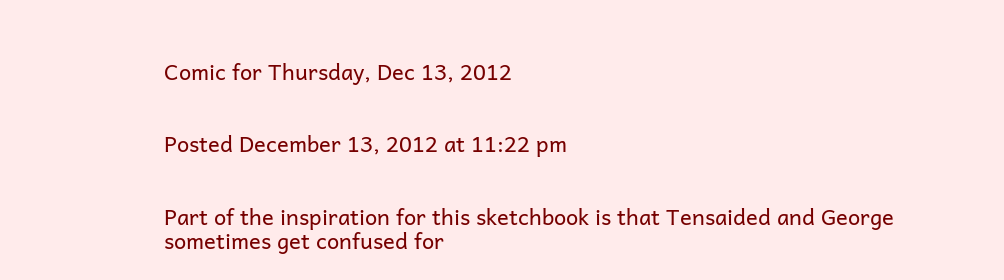Comic for Thursday, Dec 13, 2012


Posted December 13, 2012 at 11:22 pm


Part of the inspiration for this sketchbook is that Tensaided and George sometimes get confused for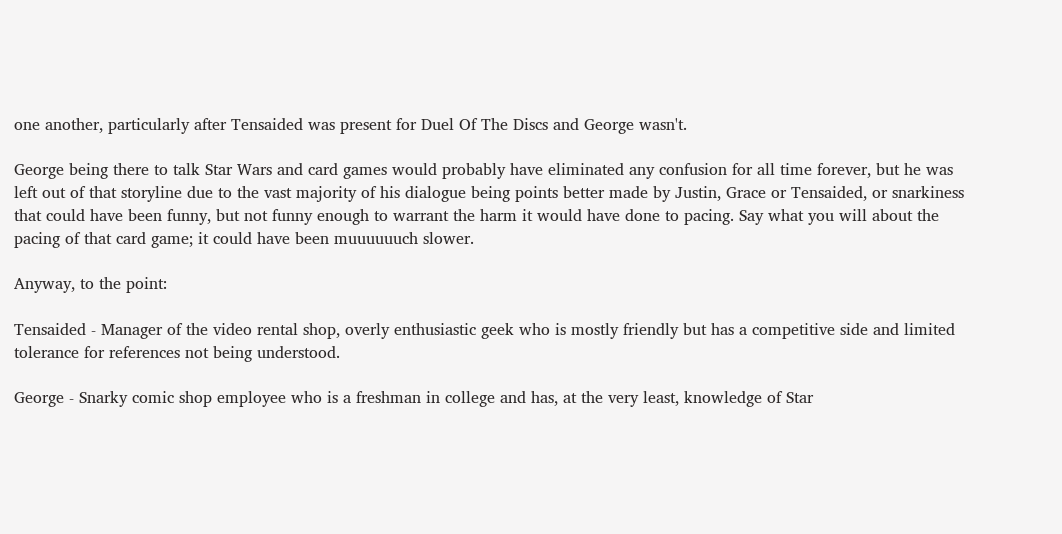one another, particularly after Tensaided was present for Duel Of The Discs and George wasn't.

George being there to talk Star Wars and card games would probably have eliminated any confusion for all time forever, but he was left out of that storyline due to the vast majority of his dialogue being points better made by Justin, Grace or Tensaided, or snarkiness that could have been funny, but not funny enough to warrant the harm it would have done to pacing. Say what you will about the pacing of that card game; it could have been muuuuuuch slower.

Anyway, to the point:

Tensaided - Manager of the video rental shop, overly enthusiastic geek who is mostly friendly but has a competitive side and limited tolerance for references not being understood.

George - Snarky comic shop employee who is a freshman in college and has, at the very least, knowledge of Star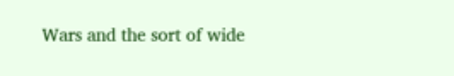Wars and the sort of wide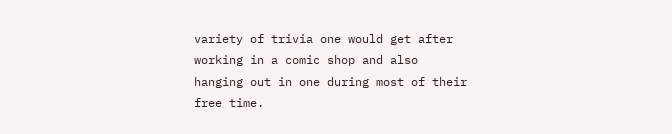variety of trivia one would get after working in a comic shop and also hanging out in one during most of their free time.